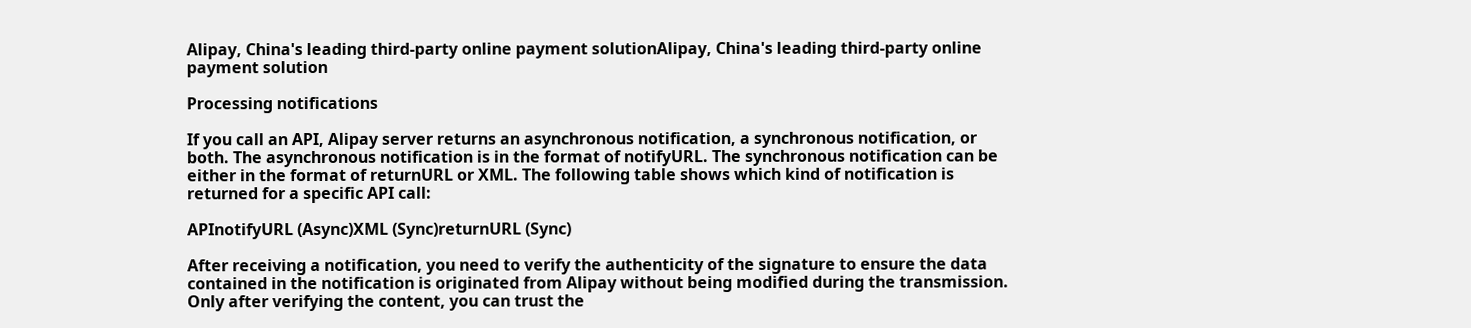Alipay, China's leading third-party online payment solutionAlipay, China's leading third-party online payment solution

Processing notifications

If you call an API, Alipay server returns an asynchronous notification, a synchronous notification, or both. The asynchronous notification is in the format of notifyURL. The synchronous notification can be either in the format of returnURL or XML. The following table shows which kind of notification is returned for a specific API call:

APInotifyURL (Async)XML (Sync)returnURL (Sync)

After receiving a notification, you need to verify the authenticity of the signature to ensure the data contained in the notification is originated from Alipay without being modified during the transmission. Only after verifying the content, you can trust the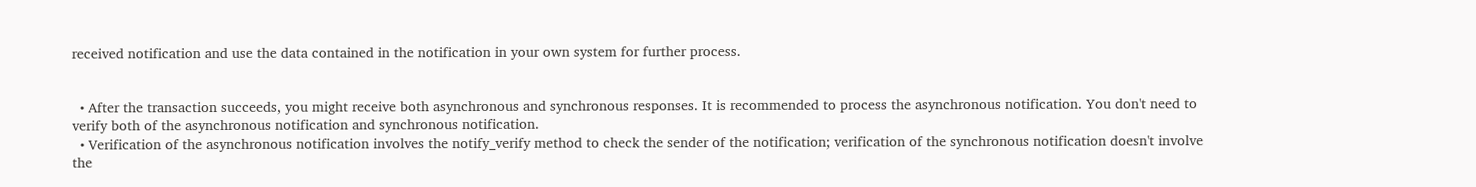received notification and use the data contained in the notification in your own system for further process.


  • After the transaction succeeds, you might receive both asynchronous and synchronous responses. It is recommended to process the asynchronous notification. You don't need to verify both of the asynchronous notification and synchronous notification.
  • Verification of the asynchronous notification involves the notify_verify method to check the sender of the notification; verification of the synchronous notification doesn't involve the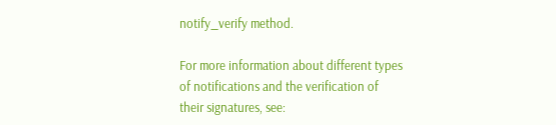notify_verify method.

For more information about different types of notifications and the verification of their signatures, see: